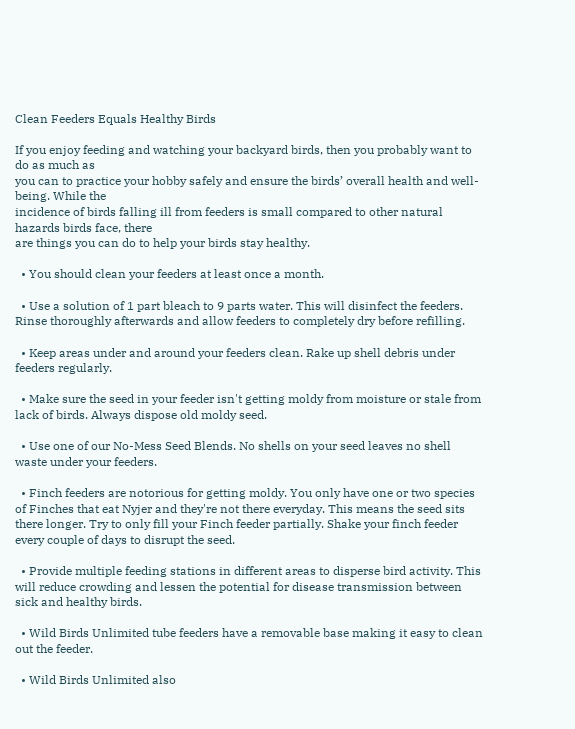Clean Feeders Equals Healthy Birds

If you enjoy feeding and watching your backyard birds, then you probably want to do as much as
you can to practice your hobby safely and ensure the birds’ overall health and well-being. While the
incidence of birds falling ill from feeders is small compared to other natural hazards birds face, there
are things you can do to help your birds stay healthy.

  • You should clean your feeders at least once a month.

  • Use a solution of 1 part bleach to 9 parts water. This will disinfect the feeders. Rinse thoroughly afterwards and allow feeders to completely dry before refilling.

  • Keep areas under and around your feeders clean. Rake up shell debris under feeders regularly.

  • Make sure the seed in your feeder isn't getting moldy from moisture or stale from lack of birds. Always dispose old moldy seed.

  • Use one of our No-Mess Seed Blends. No shells on your seed leaves no shell waste under your feeders.

  • Finch feeders are notorious for getting moldy. You only have one or two species of Finches that eat Nyjer and they're not there everyday. This means the seed sits there longer. Try to only fill your Finch feeder partially. Shake your finch feeder every couple of days to disrupt the seed.

  • Provide multiple feeding stations in different areas to disperse bird activity. This will reduce crowding and lessen the potential for disease transmission between sick and healthy birds.

  • Wild Birds Unlimited tube feeders have a removable base making it easy to clean out the feeder.

  • Wild Birds Unlimited also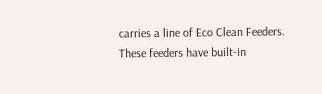carries a line of Eco Clean Feeders. These feeders have built-in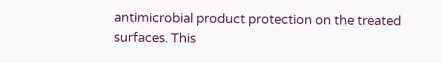antimicrobial product protection on the treated surfaces. This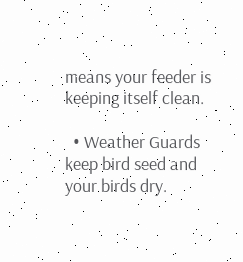means your feeder is keeping itself clean.

  • Weather Guards keep bird seed and your birds dry.